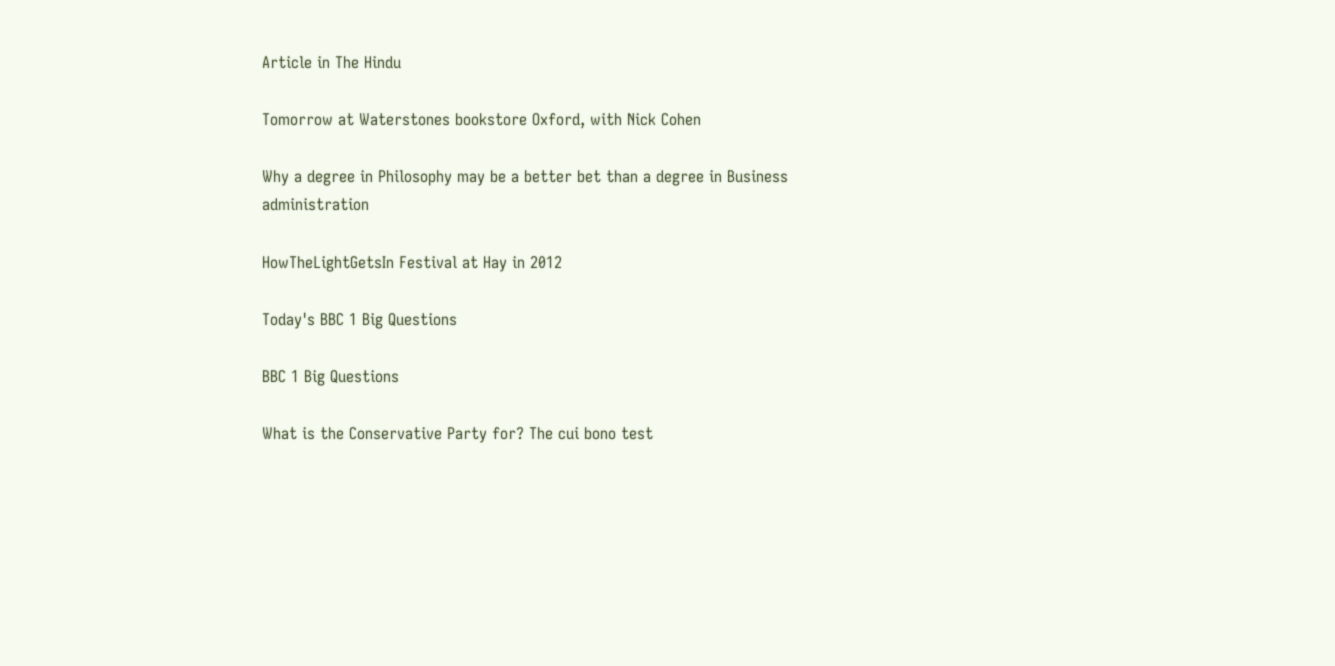Article in The Hindu

Tomorrow at Waterstones bookstore Oxford, with Nick Cohen

Why a degree in Philosophy may be a better bet than a degree in Business administration

HowTheLightGetsIn Festival at Hay in 2012

Today's BBC 1 Big Questions

BBC 1 Big Questions

What is the Conservative Party for? The cui bono test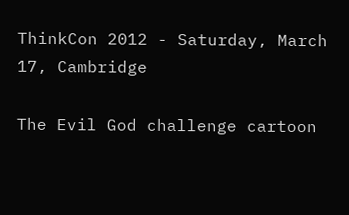ThinkCon 2012 - Saturday, March 17, Cambridge

The Evil God challenge cartoon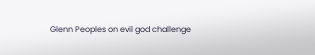Glenn Peoples on evil god challenge